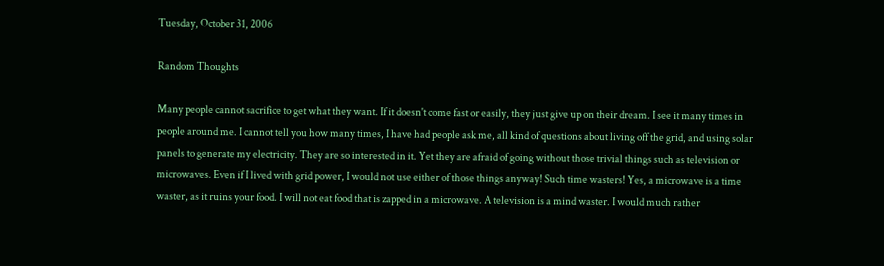Tuesday, October 31, 2006

Random Thoughts

Many people cannot sacrifice to get what they want. If it doesn't come fast or easily, they just give up on their dream. I see it many times in people around me. I cannot tell you how many times, I have had people ask me, all kind of questions about living off the grid, and using solar panels to generate my electricity. They are so interested in it. Yet they are afraid of going without those trivial things such as television or microwaves. Even if I lived with grid power, I would not use either of those things anyway! Such time wasters! Yes, a microwave is a time waster, as it ruins your food. I will not eat food that is zapped in a microwave. A television is a mind waster. I would much rather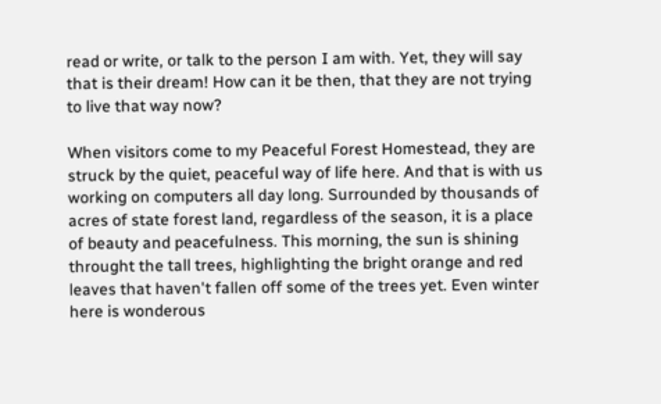read or write, or talk to the person I am with. Yet, they will say that is their dream! How can it be then, that they are not trying to live that way now?

When visitors come to my Peaceful Forest Homestead, they are struck by the quiet, peaceful way of life here. And that is with us working on computers all day long. Surrounded by thousands of acres of state forest land, regardless of the season, it is a place of beauty and peacefulness. This morning, the sun is shining throught the tall trees, highlighting the bright orange and red leaves that haven't fallen off some of the trees yet. Even winter here is wonderous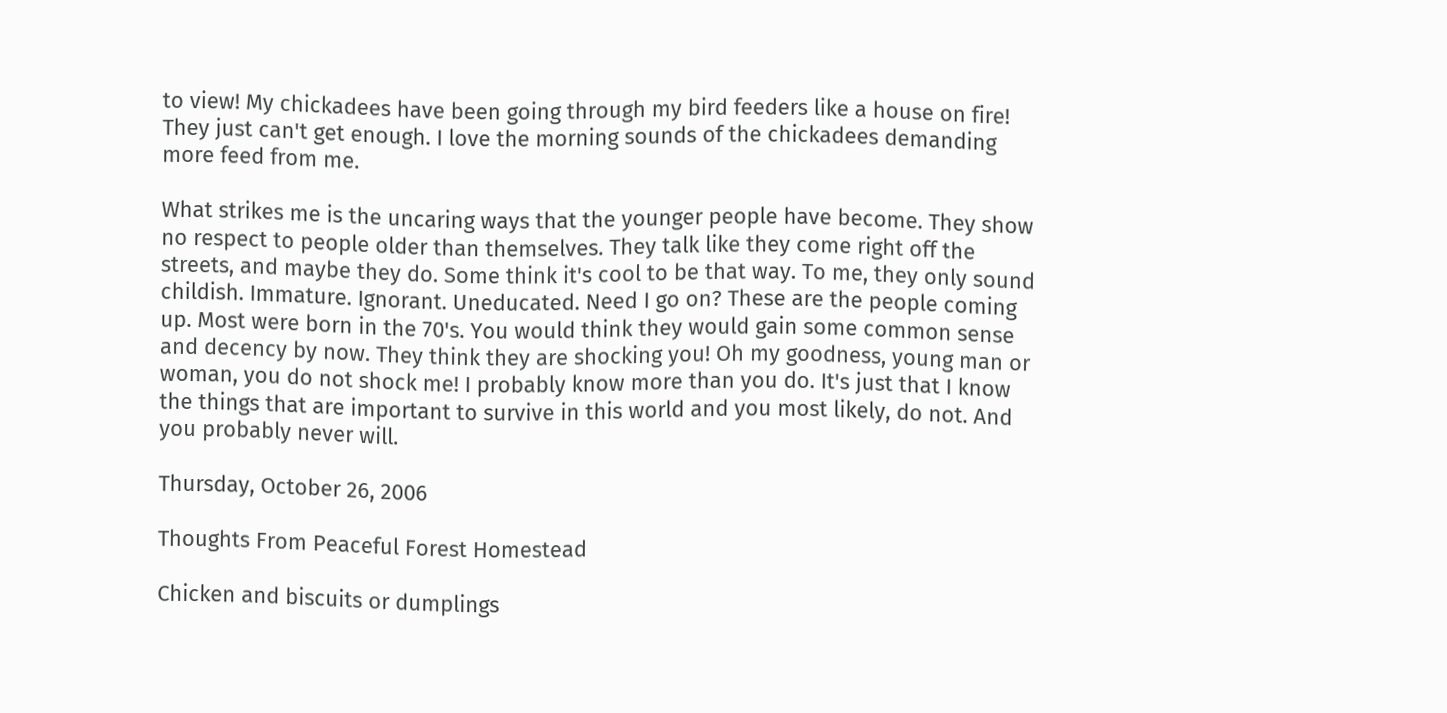to view! My chickadees have been going through my bird feeders like a house on fire! They just can't get enough. I love the morning sounds of the chickadees demanding more feed from me.

What strikes me is the uncaring ways that the younger people have become. They show no respect to people older than themselves. They talk like they come right off the streets, and maybe they do. Some think it's cool to be that way. To me, they only sound childish. Immature. Ignorant. Uneducated. Need I go on? These are the people coming up. Most were born in the 70's. You would think they would gain some common sense and decency by now. They think they are shocking you! Oh my goodness, young man or woman, you do not shock me! I probably know more than you do. It's just that I know the things that are important to survive in this world and you most likely, do not. And you probably never will.

Thursday, October 26, 2006

Thoughts From Peaceful Forest Homestead

Chicken and biscuits or dumplings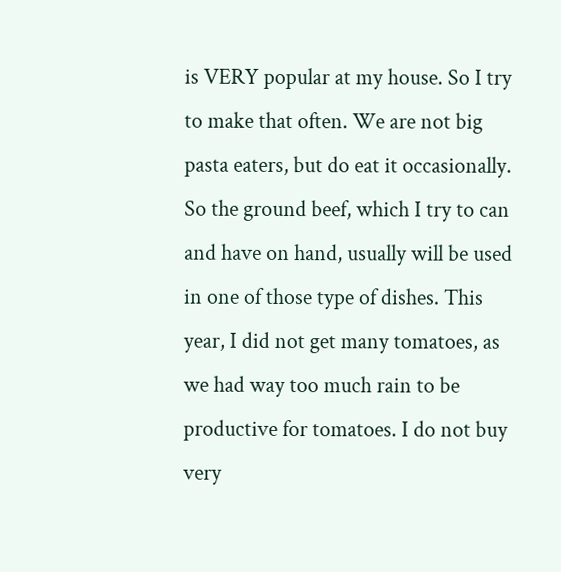is VERY popular at my house. So I try to make that often. We are not big pasta eaters, but do eat it occasionally. So the ground beef, which I try to can and have on hand, usually will be used in one of those type of dishes. This year, I did not get many tomatoes, as we had way too much rain to be productive for tomatoes. I do not buy very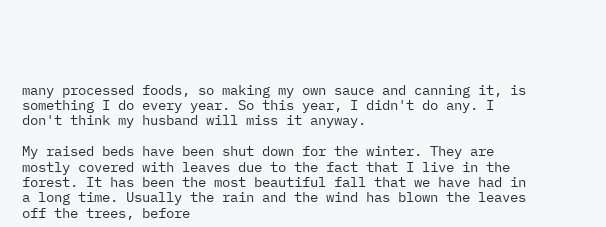many processed foods, so making my own sauce and canning it, is something I do every year. So this year, I didn't do any. I don't think my husband will miss it anyway.

My raised beds have been shut down for the winter. They are mostly covered with leaves due to the fact that I live in the forest. It has been the most beautiful fall that we have had in a long time. Usually the rain and the wind has blown the leaves off the trees, before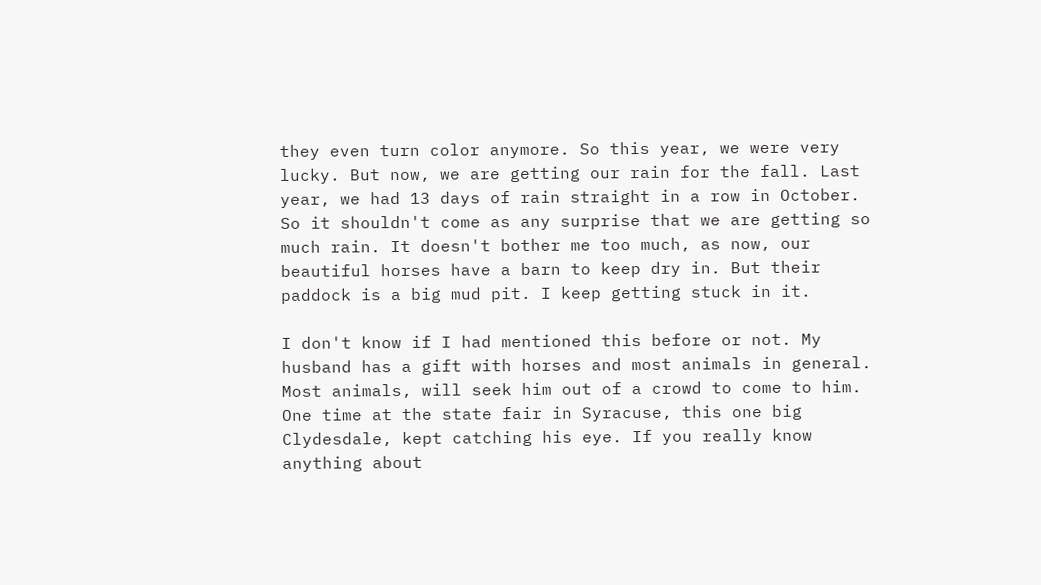they even turn color anymore. So this year, we were very lucky. But now, we are getting our rain for the fall. Last year, we had 13 days of rain straight in a row in October. So it shouldn't come as any surprise that we are getting so much rain. It doesn't bother me too much, as now, our beautiful horses have a barn to keep dry in. But their paddock is a big mud pit. I keep getting stuck in it.

I don't know if I had mentioned this before or not. My husband has a gift with horses and most animals in general. Most animals, will seek him out of a crowd to come to him. One time at the state fair in Syracuse, this one big Clydesdale, kept catching his eye. If you really know anything about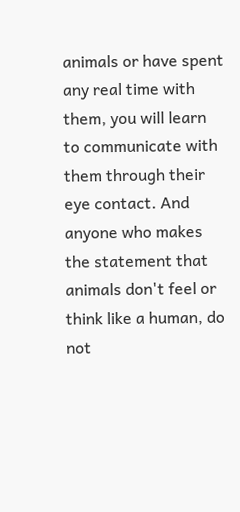animals or have spent any real time with them, you will learn to communicate with them through their eye contact. And anyone who makes the statement that animals don't feel or think like a human, do not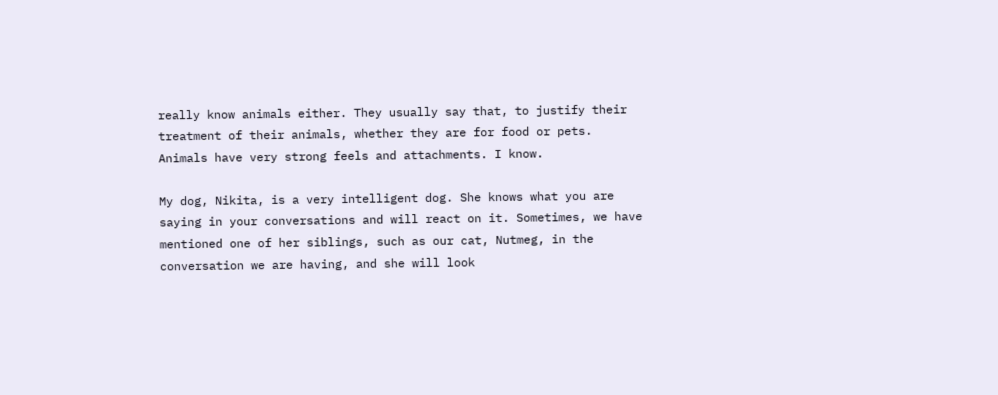really know animals either. They usually say that, to justify their treatment of their animals, whether they are for food or pets. Animals have very strong feels and attachments. I know.

My dog, Nikita, is a very intelligent dog. She knows what you are saying in your conversations and will react on it. Sometimes, we have mentioned one of her siblings, such as our cat, Nutmeg, in the conversation we are having, and she will look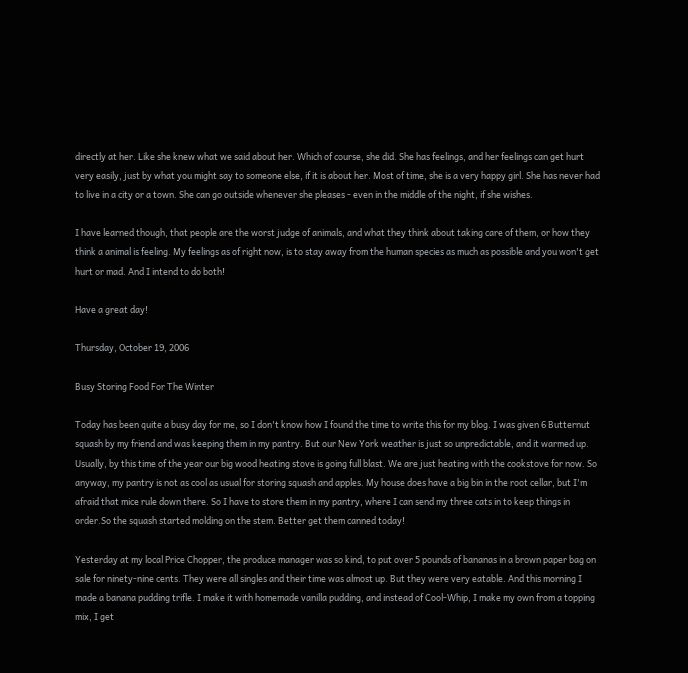directly at her. Like she knew what we said about her. Which of course, she did. She has feelings, and her feelings can get hurt very easily, just by what you might say to someone else, if it is about her. Most of time, she is a very happy girl. She has never had to live in a city or a town. She can go outside whenever she pleases - even in the middle of the night, if she wishes.

I have learned though, that people are the worst judge of animals, and what they think about taking care of them, or how they think a animal is feeling. My feelings as of right now, is to stay away from the human species as much as possible and you won't get hurt or mad. And I intend to do both!

Have a great day!

Thursday, October 19, 2006

Busy Storing Food For The Winter

Today has been quite a busy day for me, so I don't know how I found the time to write this for my blog. I was given 6 Butternut squash by my friend and was keeping them in my pantry. But our New York weather is just so unpredictable, and it warmed up. Usually, by this time of the year our big wood heating stove is going full blast. We are just heating with the cookstove for now. So anyway, my pantry is not as cool as usual for storing squash and apples. My house does have a big bin in the root cellar, but I'm afraid that mice rule down there. So I have to store them in my pantry, where I can send my three cats in to keep things in order.So the squash started molding on the stem. Better get them canned today!

Yesterday at my local Price Chopper, the produce manager was so kind, to put over 5 pounds of bananas in a brown paper bag on sale for ninety-nine cents. They were all singles and their time was almost up. But they were very eatable. And this morning I made a banana pudding trifle. I make it with homemade vanilla pudding, and instead of Cool-Whip, I make my own from a topping mix, I get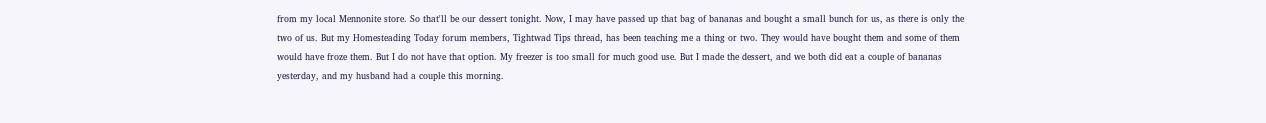from my local Mennonite store. So that'll be our dessert tonight. Now, I may have passed up that bag of bananas and bought a small bunch for us, as there is only the two of us. But my Homesteading Today forum members, Tightwad Tips thread, has been teaching me a thing or two. They would have bought them and some of them would have froze them. But I do not have that option. My freezer is too small for much good use. But I made the dessert, and we both did eat a couple of bananas yesterday, and my husband had a couple this morning.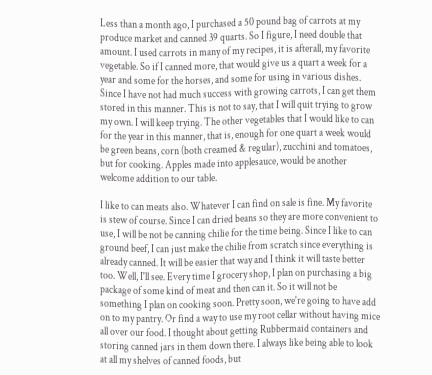Less than a month ago, I purchased a 50 pound bag of carrots at my produce market and canned 39 quarts. So I figure, I need double that amount. I used carrots in many of my recipes, it is afterall, my favorite vegetable. So if I canned more, that would give us a quart a week for a year and some for the horses, and some for using in various dishes. Since I have not had much success with growing carrots, I can get them stored in this manner. This is not to say, that I will quit trying to grow my own. I will keep trying. The other vegetables that I would like to can for the year in this manner, that is, enough for one quart a week would be green beans, corn (both creamed & regular), zucchini and tomatoes, but for cooking. Apples made into applesauce, would be another welcome addition to our table.

I like to can meats also. Whatever I can find on sale is fine. My favorite is stew of course. Since I can dried beans so they are more convenient to use, I will be not be canning chilie for the time being. Since I like to can ground beef, I can just make the chilie from scratch since everything is already canned. It will be easier that way and I think it will taste better too. Well, I'll see. Every time I grocery shop, I plan on purchasing a big package of some kind of meat and then can it. So it will not be something I plan on cooking soon. Pretty soon, we're going to have add on to my pantry. Or find a way to use my root cellar without having mice all over our food. I thought about getting Rubbermaid containers and storing canned jars in them down there. I always like being able to look at all my shelves of canned foods, but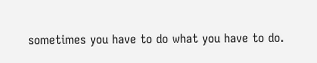sometimes you have to do what you have to do.